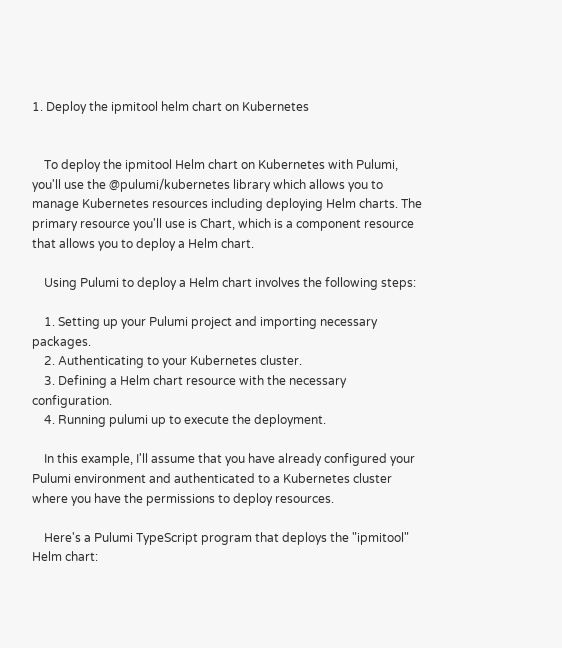1. Deploy the ipmitool helm chart on Kubernetes


    To deploy the ipmitool Helm chart on Kubernetes with Pulumi, you'll use the @pulumi/kubernetes library which allows you to manage Kubernetes resources including deploying Helm charts. The primary resource you'll use is Chart, which is a component resource that allows you to deploy a Helm chart.

    Using Pulumi to deploy a Helm chart involves the following steps:

    1. Setting up your Pulumi project and importing necessary packages.
    2. Authenticating to your Kubernetes cluster.
    3. Defining a Helm chart resource with the necessary configuration.
    4. Running pulumi up to execute the deployment.

    In this example, I'll assume that you have already configured your Pulumi environment and authenticated to a Kubernetes cluster where you have the permissions to deploy resources.

    Here's a Pulumi TypeScript program that deploys the "ipmitool" Helm chart: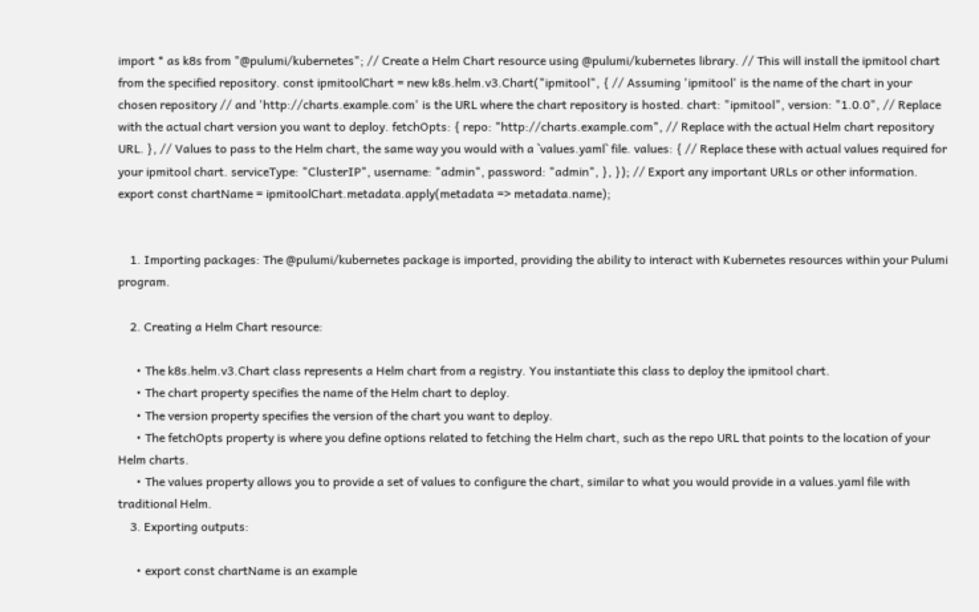import * as k8s from "@pulumi/kubernetes"; // Create a Helm Chart resource using @pulumi/kubernetes library. // This will install the ipmitool chart from the specified repository. const ipmitoolChart = new k8s.helm.v3.Chart("ipmitool", { // Assuming 'ipmitool' is the name of the chart in your chosen repository // and 'http://charts.example.com' is the URL where the chart repository is hosted. chart: "ipmitool", version: "1.0.0", // Replace with the actual chart version you want to deploy. fetchOpts: { repo: "http://charts.example.com", // Replace with the actual Helm chart repository URL. }, // Values to pass to the Helm chart, the same way you would with a `values.yaml` file. values: { // Replace these with actual values required for your ipmitool chart. serviceType: "ClusterIP", username: "admin", password: "admin", }, }); // Export any important URLs or other information. export const chartName = ipmitoolChart.metadata.apply(metadata => metadata.name);


    1. Importing packages: The @pulumi/kubernetes package is imported, providing the ability to interact with Kubernetes resources within your Pulumi program.

    2. Creating a Helm Chart resource:

      • The k8s.helm.v3.Chart class represents a Helm chart from a registry. You instantiate this class to deploy the ipmitool chart.
      • The chart property specifies the name of the Helm chart to deploy.
      • The version property specifies the version of the chart you want to deploy.
      • The fetchOpts property is where you define options related to fetching the Helm chart, such as the repo URL that points to the location of your Helm charts.
      • The values property allows you to provide a set of values to configure the chart, similar to what you would provide in a values.yaml file with traditional Helm.
    3. Exporting outputs:

      • export const chartName is an example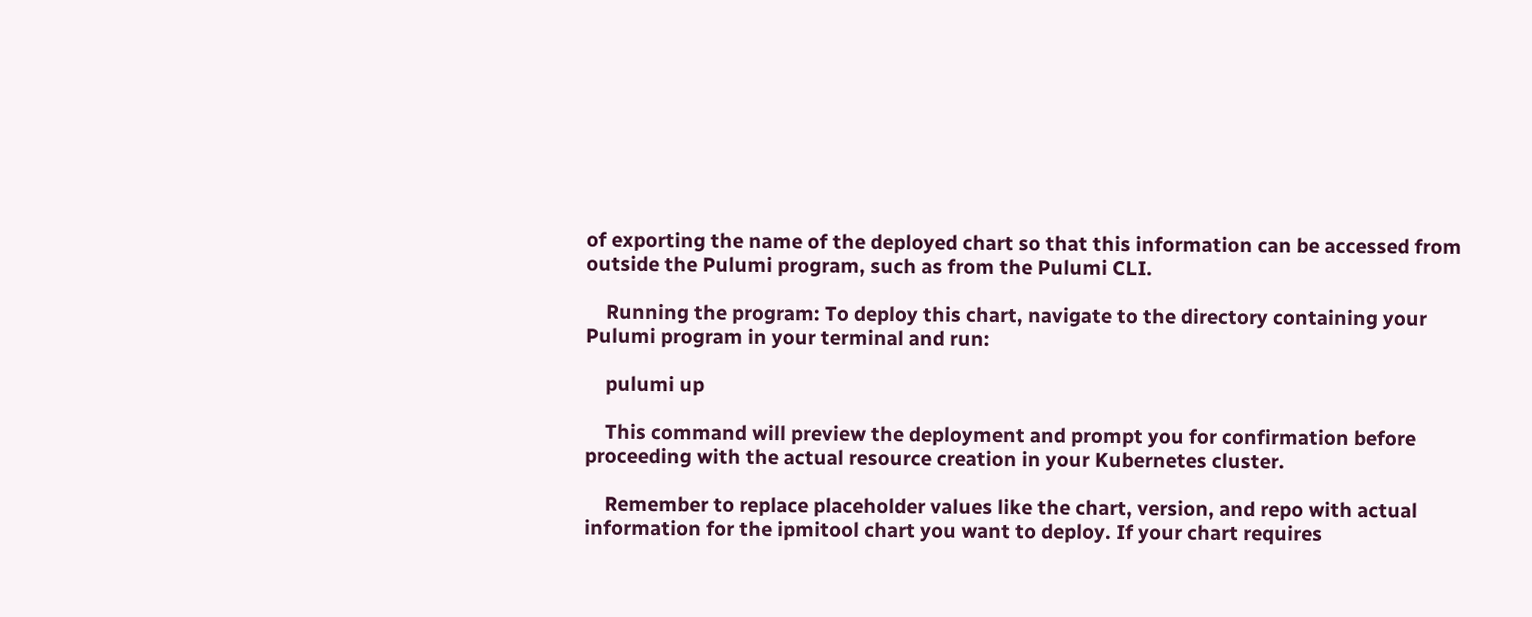of exporting the name of the deployed chart so that this information can be accessed from outside the Pulumi program, such as from the Pulumi CLI.

    Running the program: To deploy this chart, navigate to the directory containing your Pulumi program in your terminal and run:

    pulumi up

    This command will preview the deployment and prompt you for confirmation before proceeding with the actual resource creation in your Kubernetes cluster.

    Remember to replace placeholder values like the chart, version, and repo with actual information for the ipmitool chart you want to deploy. If your chart requires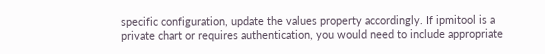specific configuration, update the values property accordingly. If ipmitool is a private chart or requires authentication, you would need to include appropriate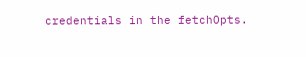credentials in the fetchOpts.